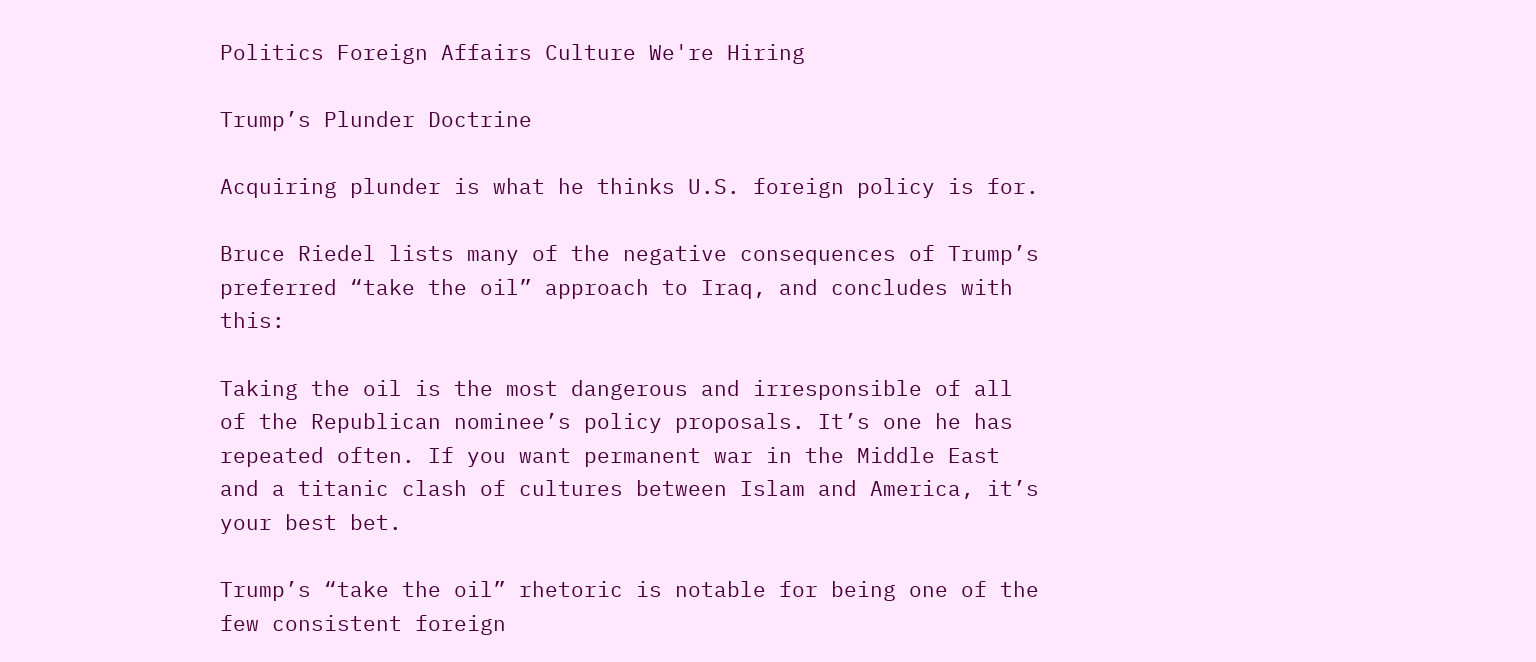Politics Foreign Affairs Culture We're Hiring

Trump’s Plunder Doctrine

Acquiring plunder is what he thinks U.S. foreign policy is for.

Bruce Riedel lists many of the negative consequences of Trump’s preferred “take the oil” approach to Iraq, and concludes with this:

Taking the oil is the most dangerous and irresponsible of all of the Republican nominee’s policy proposals. It’s one he has repeated often. If you want permanent war in the Middle East and a titanic clash of cultures between Islam and America, it’s your best bet.

Trump’s “take the oil” rhetoric is notable for being one of the few consistent foreign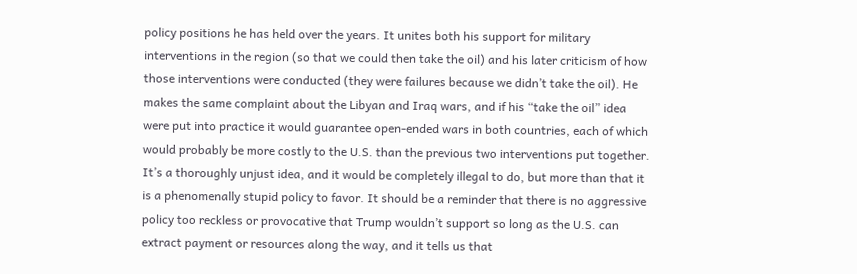policy positions he has held over the years. It unites both his support for military interventions in the region (so that we could then take the oil) and his later criticism of how those interventions were conducted (they were failures because we didn’t take the oil). He makes the same complaint about the Libyan and Iraq wars, and if his “take the oil” idea were put into practice it would guarantee open-ended wars in both countries, each of which would probably be more costly to the U.S. than the previous two interventions put together. It’s a thoroughly unjust idea, and it would be completely illegal to do, but more than that it is a phenomenally stupid policy to favor. It should be a reminder that there is no aggressive policy too reckless or provocative that Trump wouldn’t support so long as the U.S. can extract payment or resources along the way, and it tells us that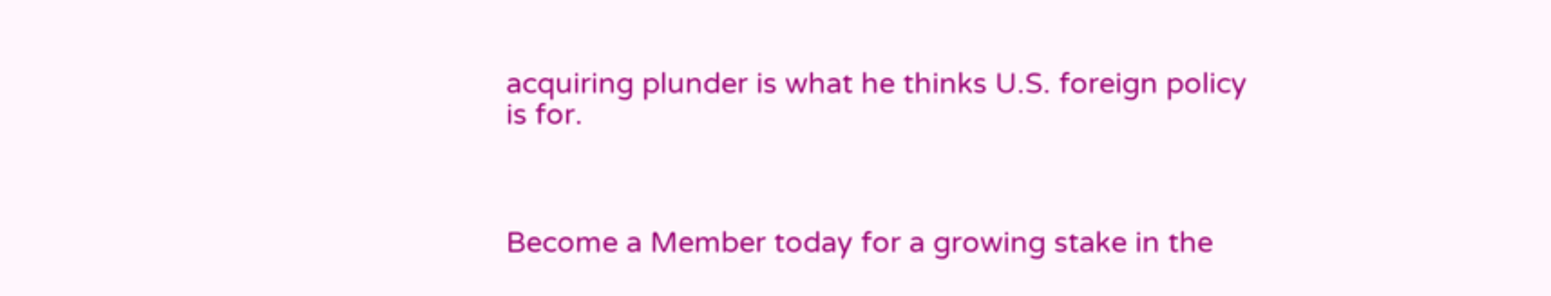acquiring plunder is what he thinks U.S. foreign policy is for.



Become a Member today for a growing stake in the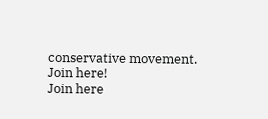conservative movement.
Join here!
Join here